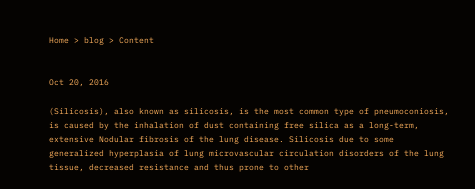Home > blog > Content


Oct 20, 2016

(Silicosis), also known as silicosis, is the most common type of pneumoconiosis, is caused by the inhalation of dust containing free silica as a long-term, extensive Nodular fibrosis of the lung disease. Silicosis due to some generalized hyperplasia of lung microvascular circulation disorders of the lung tissue, decreased resistance and thus prone to other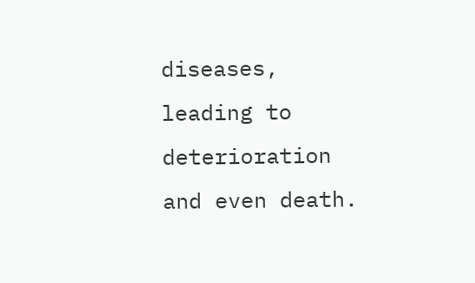diseases, leading to deterioration and even death.